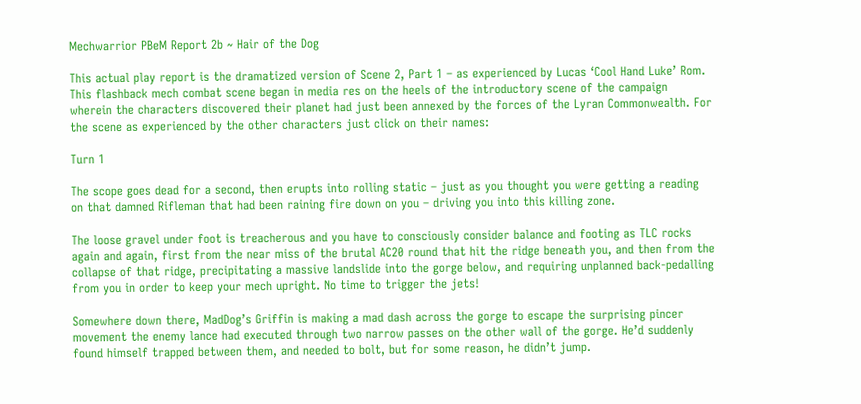Mechwarrior PBeM Report 2b ~ Hair of the Dog

This actual play report is the dramatized version of Scene 2, Part 1 – as experienced by Lucas ‘Cool Hand Luke’ Rom. This flashback mech combat scene began in media res on the heels of the introductory scene of the campaign wherein the characters discovered their planet had just been annexed by the forces of the Lyran Commonwealth. For the scene as experienced by the other characters just click on their names:

Turn 1

The scope goes dead for a second, then erupts into rolling static – just as you thought you were getting a reading on that damned Rifleman that had been raining fire down on you – driving you into this killing zone.

The loose gravel under foot is treacherous and you have to consciously consider balance and footing as TLC rocks again and again, first from the near miss of the brutal AC20 round that hit the ridge beneath you, and then from the collapse of that ridge, precipitating a massive landslide into the gorge below, and requiring unplanned back-pedalling from you in order to keep your mech upright. No time to trigger the jets!

Somewhere down there, MadDog’s Griffin is making a mad dash across the gorge to escape the surprising pincer movement the enemy lance had executed through two narrow passes on the other wall of the gorge. He’d suddenly found himself trapped between them, and needed to bolt, but for some reason, he didn’t jump.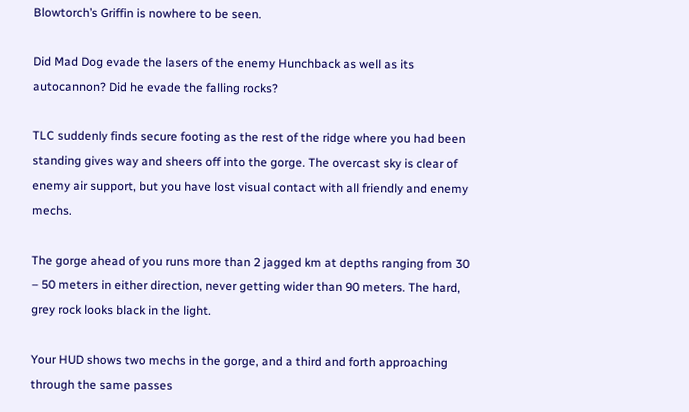Blowtorch’s Griffin is nowhere to be seen.

Did Mad Dog evade the lasers of the enemy Hunchback as well as its autocannon? Did he evade the falling rocks?

TLC suddenly finds secure footing as the rest of the ridge where you had been standing gives way and sheers off into the gorge. The overcast sky is clear of enemy air support, but you have lost visual contact with all friendly and enemy mechs.

The gorge ahead of you runs more than 2 jagged km at depths ranging from 30 – 50 meters in either direction, never getting wider than 90 meters. The hard, grey rock looks black in the light.

Your HUD shows two mechs in the gorge, and a third and forth approaching through the same passes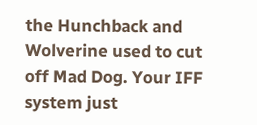the Hunchback and Wolverine used to cut off Mad Dog. Your IFF system just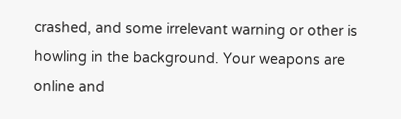crashed, and some irrelevant warning or other is howling in the background. Your weapons are online and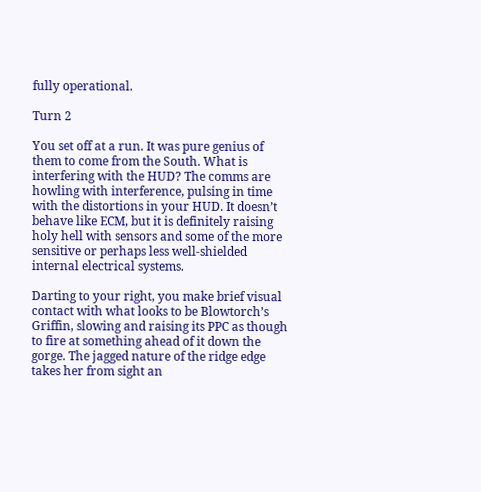fully operational.

Turn 2

You set off at a run. It was pure genius of them to come from the South. What is interfering with the HUD? The comms are howling with interference, pulsing in time with the distortions in your HUD. It doesn’t behave like ECM, but it is definitely raising holy hell with sensors and some of the more sensitive or perhaps less well-shielded internal electrical systems.

Darting to your right, you make brief visual contact with what looks to be Blowtorch’s Griffin, slowing and raising its PPC as though to fire at something ahead of it down the gorge. The jagged nature of the ridge edge takes her from sight an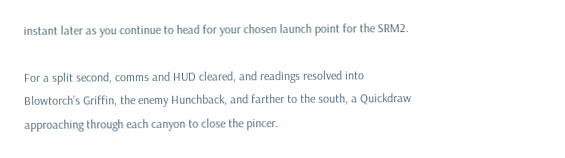instant later as you continue to head for your chosen launch point for the SRM2.

For a split second, comms and HUD cleared, and readings resolved into Blowtorch’s Griffin, the enemy Hunchback, and farther to the south, a Quickdraw approaching through each canyon to close the pincer.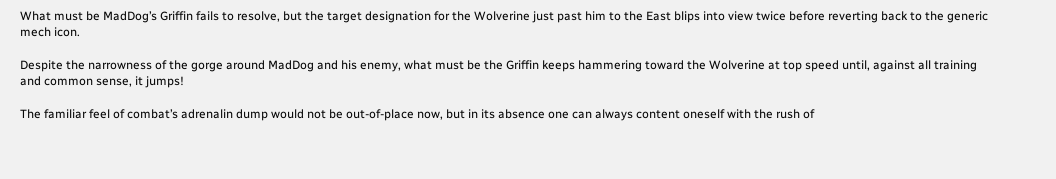What must be MadDog’s Griffin fails to resolve, but the target designation for the Wolverine just past him to the East blips into view twice before reverting back to the generic mech icon.

Despite the narrowness of the gorge around MadDog and his enemy, what must be the Griffin keeps hammering toward the Wolverine at top speed until, against all training and common sense, it jumps!

The familiar feel of combat’s adrenalin dump would not be out-of-place now, but in its absence one can always content oneself with the rush of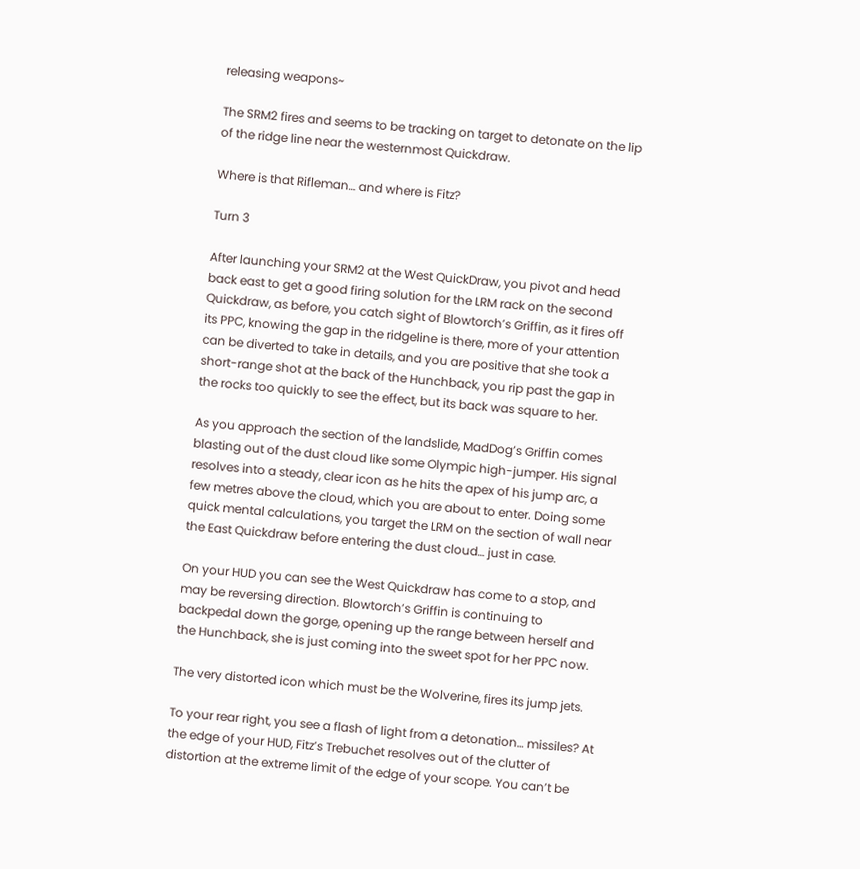releasing weapons~

The SRM2 fires and seems to be tracking on target to detonate on the lip of the ridge line near the westernmost Quickdraw.

Where is that Rifleman… and where is Fitz?

Turn 3

After launching your SRM2 at the West QuickDraw, you pivot and head back east to get a good firing solution for the LRM rack on the second Quickdraw, as before, you catch sight of Blowtorch’s Griffin, as it fires off its PPC, knowing the gap in the ridgeline is there, more of your attention can be diverted to take in details, and you are positive that she took a short-range shot at the back of the Hunchback, you rip past the gap in the rocks too quickly to see the effect, but its back was square to her.

As you approach the section of the landslide, MadDog’s Griffin comes blasting out of the dust cloud like some Olympic high-jumper. His signal resolves into a steady, clear icon as he hits the apex of his jump arc, a few metres above the cloud, which you are about to enter. Doing some quick mental calculations, you target the LRM on the section of wall near the East Quickdraw before entering the dust cloud… just in case.

On your HUD you can see the West Quickdraw has come to a stop, and may be reversing direction. Blowtorch’s Griffin is continuing to backpedal down the gorge, opening up the range between herself and the Hunchback, she is just coming into the sweet spot for her PPC now.

The very distorted icon which must be the Wolverine, fires its jump jets.

To your rear right, you see a flash of light from a detonation… missiles? At the edge of your HUD, Fitz’s Trebuchet resolves out of the clutter of distortion at the extreme limit of the edge of your scope. You can’t be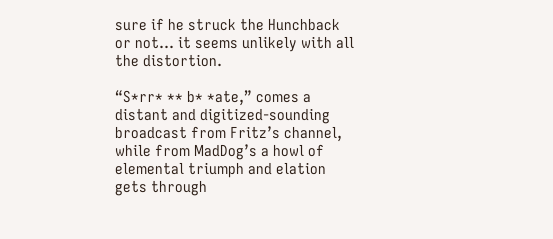sure if he struck the Hunchback or not… it seems unlikely with all the distortion.

“S*rr* ** b* *ate,” comes a distant and digitized-sounding broadcast from Fritz’s channel, while from MadDog’s a howl of elemental triumph and elation gets through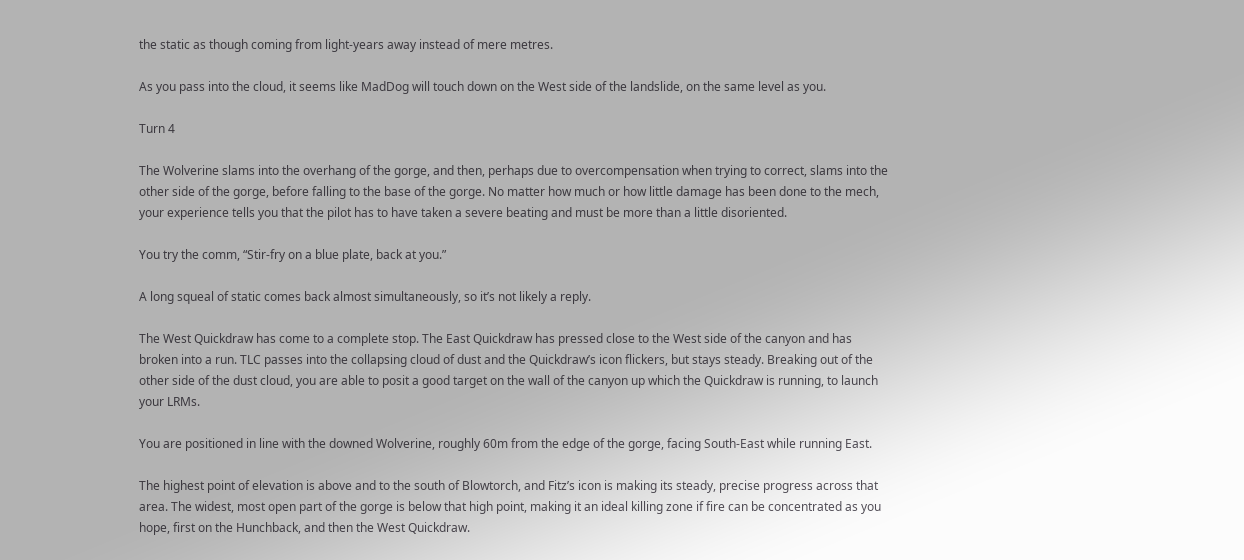the static as though coming from light-years away instead of mere metres.

As you pass into the cloud, it seems like MadDog will touch down on the West side of the landslide, on the same level as you.

Turn 4

The Wolverine slams into the overhang of the gorge, and then, perhaps due to overcompensation when trying to correct, slams into the other side of the gorge, before falling to the base of the gorge. No matter how much or how little damage has been done to the mech, your experience tells you that the pilot has to have taken a severe beating and must be more than a little disoriented.

You try the comm, “Stir-fry on a blue plate, back at you.”

A long squeal of static comes back almost simultaneously, so it’s not likely a reply.

The West Quickdraw has come to a complete stop. The East Quickdraw has pressed close to the West side of the canyon and has broken into a run. TLC passes into the collapsing cloud of dust and the Quickdraw’s icon flickers, but stays steady. Breaking out of the other side of the dust cloud, you are able to posit a good target on the wall of the canyon up which the Quickdraw is running, to launch your LRMs.

You are positioned in line with the downed Wolverine, roughly 60m from the edge of the gorge, facing South-East while running East.

The highest point of elevation is above and to the south of Blowtorch, and Fitz’s icon is making its steady, precise progress across that area. The widest, most open part of the gorge is below that high point, making it an ideal killing zone if fire can be concentrated as you hope, first on the Hunchback, and then the West Quickdraw.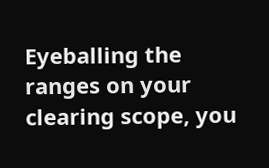Eyeballing the ranges on your clearing scope, you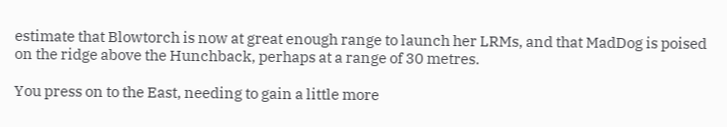estimate that Blowtorch is now at great enough range to launch her LRMs, and that MadDog is poised on the ridge above the Hunchback, perhaps at a range of 30 metres.

You press on to the East, needing to gain a little more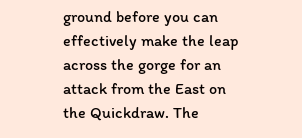ground before you can effectively make the leap across the gorge for an attack from the East on the Quickdraw. The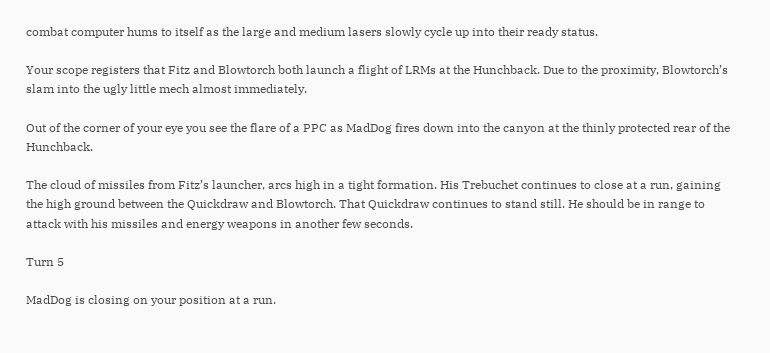combat computer hums to itself as the large and medium lasers slowly cycle up into their ready status.

Your scope registers that Fitz and Blowtorch both launch a flight of LRMs at the Hunchback. Due to the proximity, Blowtorch’s slam into the ugly little mech almost immediately.

Out of the corner of your eye you see the flare of a PPC as MadDog fires down into the canyon at the thinly protected rear of the Hunchback.

The cloud of missiles from Fitz’s launcher, arcs high in a tight formation. His Trebuchet continues to close at a run, gaining the high ground between the Quickdraw and Blowtorch. That Quickdraw continues to stand still. He should be in range to attack with his missiles and energy weapons in another few seconds.

Turn 5

MadDog is closing on your position at a run.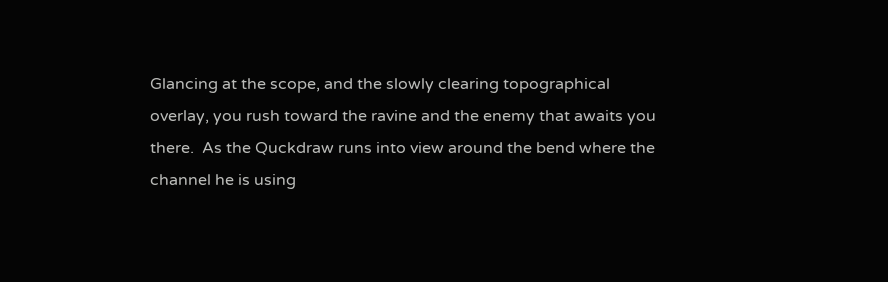Glancing at the scope, and the slowly clearing topographical overlay, you rush toward the ravine and the enemy that awaits you there.  As the Quckdraw runs into view around the bend where the channel he is using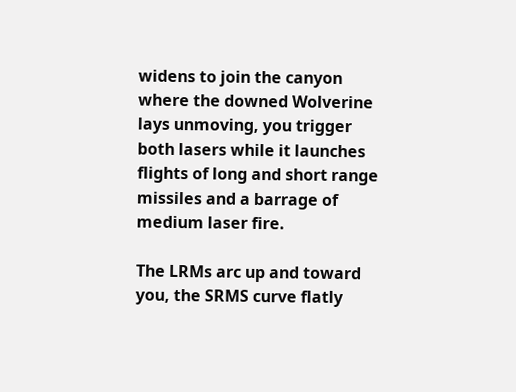widens to join the canyon where the downed Wolverine lays unmoving, you trigger both lasers while it launches flights of long and short range missiles and a barrage of medium laser fire.

The LRMs arc up and toward you, the SRMS curve flatly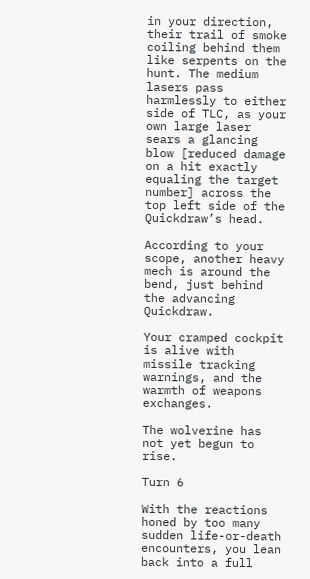in your direction, their trail of smoke coiling behind them like serpents on the hunt. The medium lasers pass harmlessly to either side of TLC, as your own large laser sears a glancing blow [reduced damage on a hit exactly equaling the target number] across the top left side of the Quickdraw’s head.

According to your scope, another heavy mech is around the bend, just behind the advancing Quickdraw.

Your cramped cockpit is alive with missile tracking warnings, and the warmth of weapons exchanges.

The wolverine has not yet begun to rise.

Turn 6

With the reactions honed by too many sudden life-or-death encounters, you lean back into a full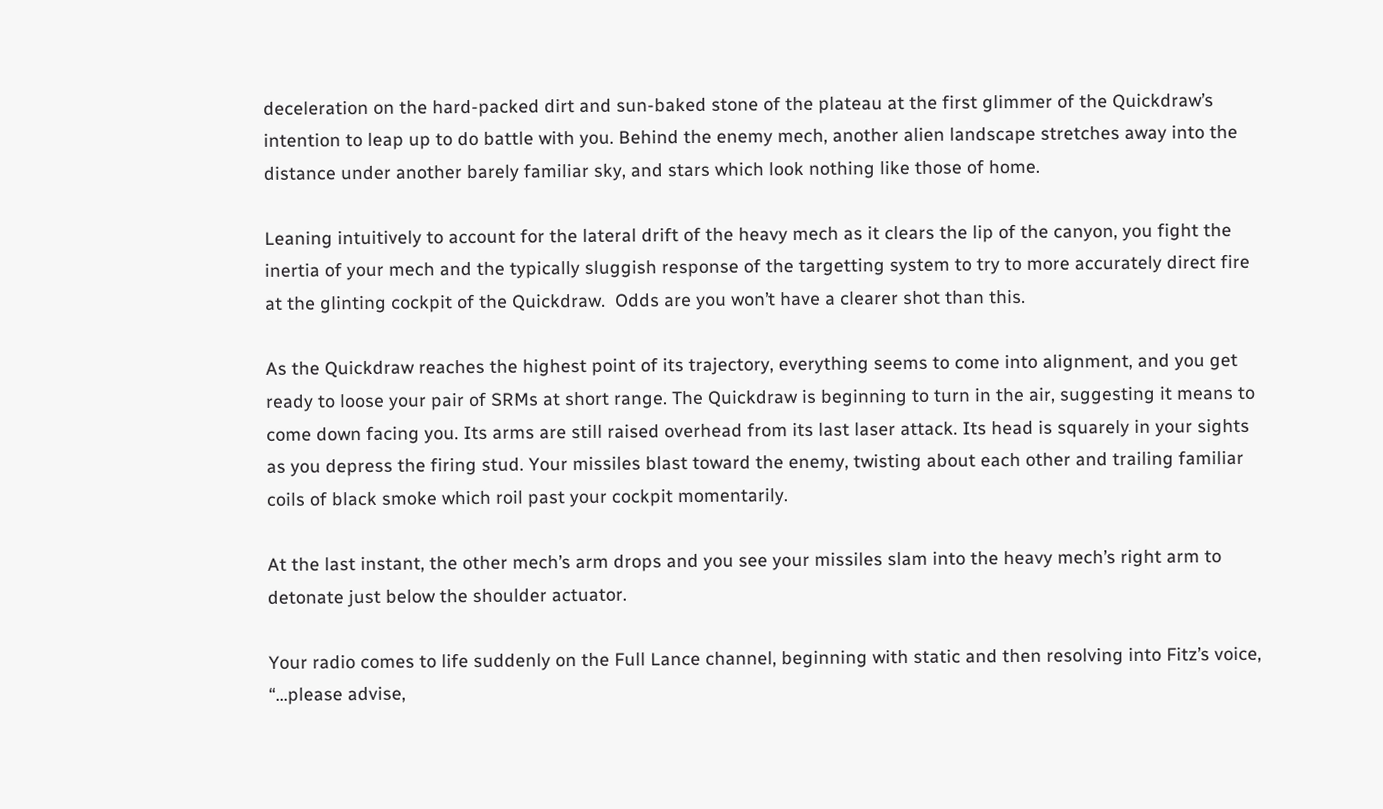deceleration on the hard-packed dirt and sun-baked stone of the plateau at the first glimmer of the Quickdraw’s intention to leap up to do battle with you. Behind the enemy mech, another alien landscape stretches away into the distance under another barely familiar sky, and stars which look nothing like those of home.

Leaning intuitively to account for the lateral drift of the heavy mech as it clears the lip of the canyon, you fight the inertia of your mech and the typically sluggish response of the targetting system to try to more accurately direct fire at the glinting cockpit of the Quickdraw.  Odds are you won’t have a clearer shot than this.

As the Quickdraw reaches the highest point of its trajectory, everything seems to come into alignment, and you get ready to loose your pair of SRMs at short range. The Quickdraw is beginning to turn in the air, suggesting it means to come down facing you. Its arms are still raised overhead from its last laser attack. Its head is squarely in your sights as you depress the firing stud. Your missiles blast toward the enemy, twisting about each other and trailing familiar coils of black smoke which roil past your cockpit momentarily.

At the last instant, the other mech’s arm drops and you see your missiles slam into the heavy mech’s right arm to detonate just below the shoulder actuator.

Your radio comes to life suddenly on the Full Lance channel, beginning with static and then resolving into Fitz’s voice, “…please advise,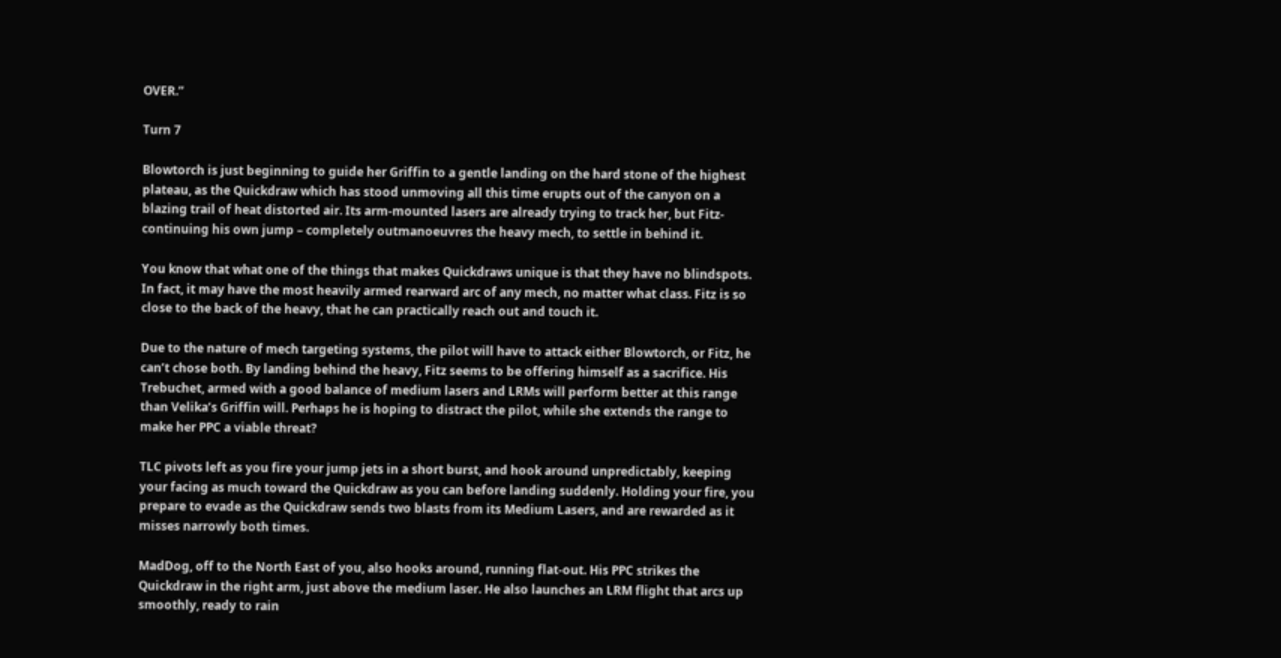OVER.”

Turn 7

Blowtorch is just beginning to guide her Griffin to a gentle landing on the hard stone of the highest plateau, as the Quickdraw which has stood unmoving all this time erupts out of the canyon on a blazing trail of heat distorted air. Its arm-mounted lasers are already trying to track her, but Fitz- continuing his own jump – completely outmanoeuvres the heavy mech, to settle in behind it.

You know that what one of the things that makes Quickdraws unique is that they have no blindspots. In fact, it may have the most heavily armed rearward arc of any mech, no matter what class. Fitz is so close to the back of the heavy, that he can practically reach out and touch it.

Due to the nature of mech targeting systems, the pilot will have to attack either Blowtorch, or Fitz, he can’t chose both. By landing behind the heavy, Fitz seems to be offering himself as a sacrifice. His Trebuchet, armed with a good balance of medium lasers and LRMs will perform better at this range than Velika’s Griffin will. Perhaps he is hoping to distract the pilot, while she extends the range to make her PPC a viable threat?

TLC pivots left as you fire your jump jets in a short burst, and hook around unpredictably, keeping your facing as much toward the Quickdraw as you can before landing suddenly. Holding your fire, you prepare to evade as the Quickdraw sends two blasts from its Medium Lasers, and are rewarded as it misses narrowly both times.

MadDog, off to the North East of you, also hooks around, running flat-out. His PPC strikes the Quickdraw in the right arm, just above the medium laser. He also launches an LRM flight that arcs up smoothly, ready to rain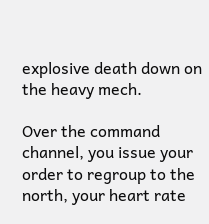explosive death down on the heavy mech.

Over the command channel, you issue your order to regroup to the north, your heart rate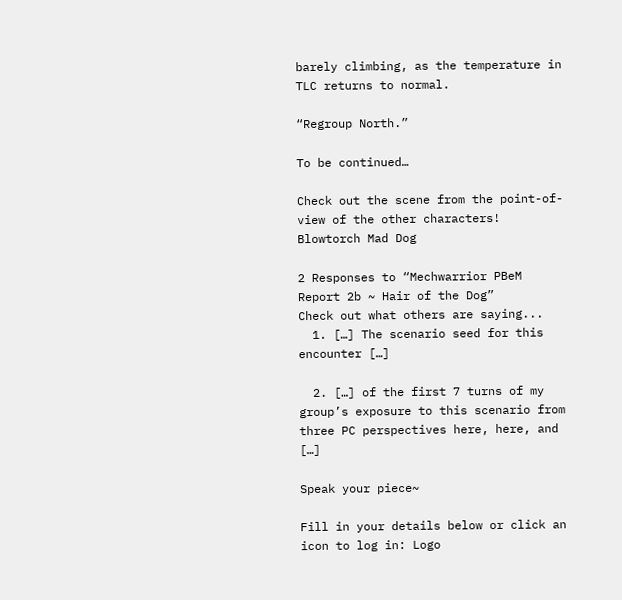barely climbing, as the temperature in TLC returns to normal.

“Regroup North.”

To be continued…

Check out the scene from the point-of-view of the other characters!    Blowtorch Mad Dog

2 Responses to “Mechwarrior PBeM Report 2b ~ Hair of the Dog”
Check out what others are saying...
  1. […] The scenario seed for this encounter […]

  2. […] of the first 7 turns of my group’s exposure to this scenario from three PC perspectives here, here, and […]

Speak your piece~

Fill in your details below or click an icon to log in: Logo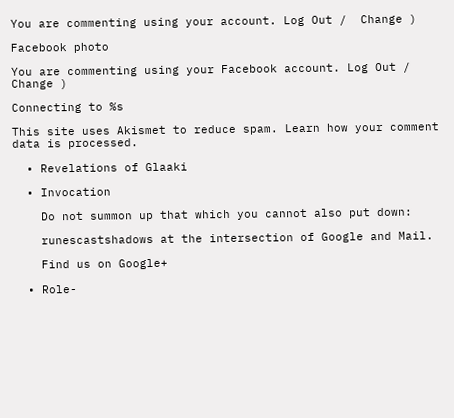You are commenting using your account. Log Out /  Change )

Facebook photo

You are commenting using your Facebook account. Log Out /  Change )

Connecting to %s

This site uses Akismet to reduce spam. Learn how your comment data is processed.

  • Revelations of Glaaki

  • Invocation

    Do not summon up that which you cannot also put down:

    runescastshadows at the intersection of Google and Mail.

    Find us on Google+

  • Role-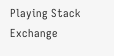Playing Stack Exchange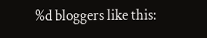%d bloggers like this: